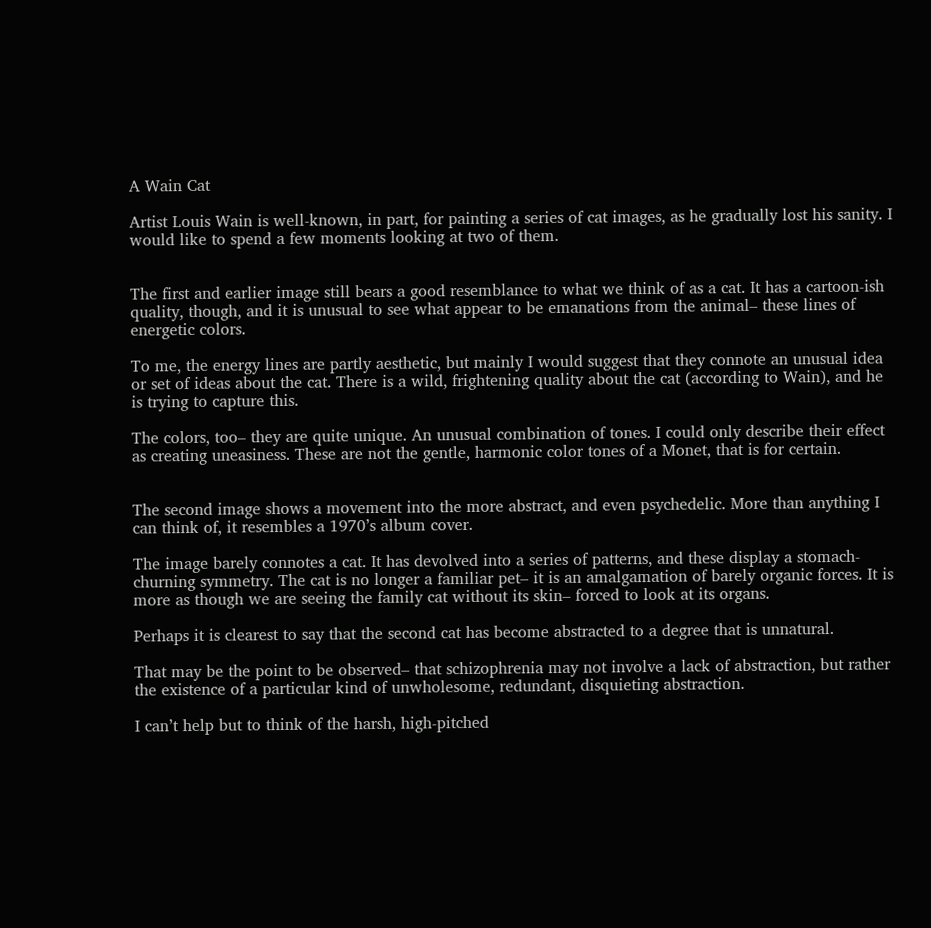A Wain Cat

Artist Louis Wain is well-known, in part, for painting a series of cat images, as he gradually lost his sanity. I would like to spend a few moments looking at two of them.


The first and earlier image still bears a good resemblance to what we think of as a cat. It has a cartoon-ish quality, though, and it is unusual to see what appear to be emanations from the animal– these lines of energetic colors.

To me, the energy lines are partly aesthetic, but mainly I would suggest that they connote an unusual idea or set of ideas about the cat. There is a wild, frightening quality about the cat (according to Wain), and he is trying to capture this.

The colors, too– they are quite unique. An unusual combination of tones. I could only describe their effect as creating uneasiness. These are not the gentle, harmonic color tones of a Monet, that is for certain.


The second image shows a movement into the more abstract, and even psychedelic. More than anything I can think of, it resembles a 1970’s album cover.

The image barely connotes a cat. It has devolved into a series of patterns, and these display a stomach-churning symmetry. The cat is no longer a familiar pet– it is an amalgamation of barely organic forces. It is more as though we are seeing the family cat without its skin– forced to look at its organs.

Perhaps it is clearest to say that the second cat has become abstracted to a degree that is unnatural.

That may be the point to be observed– that schizophrenia may not involve a lack of abstraction, but rather the existence of a particular kind of unwholesome, redundant, disquieting abstraction.

I can’t help but to think of the harsh, high-pitched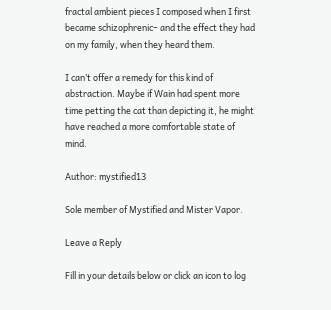fractal ambient pieces I composed when I first became schizophrenic– and the effect they had on my family, when they heard them.

I can’t offer a remedy for this kind of abstraction. Maybe if Wain had spent more time petting the cat than depicting it, he might have reached a more comfortable state of mind.

Author: mystified13

Sole member of Mystified and Mister Vapor.

Leave a Reply

Fill in your details below or click an icon to log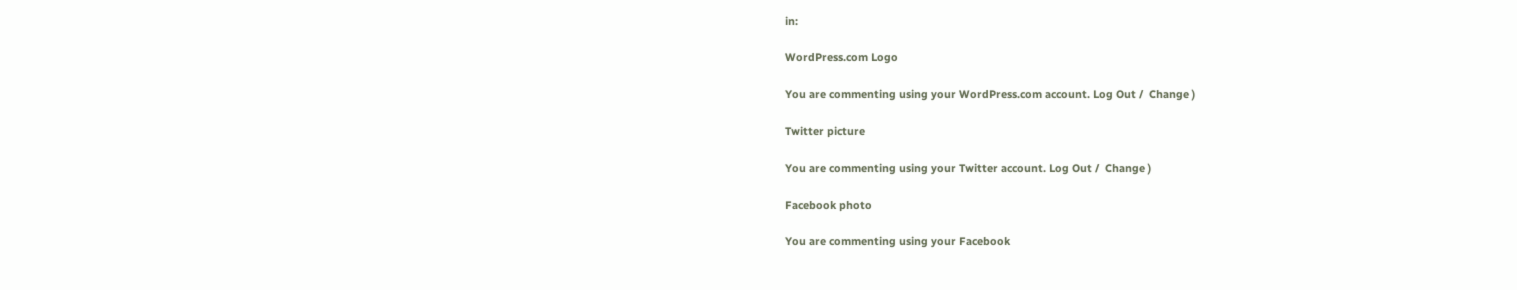in:

WordPress.com Logo

You are commenting using your WordPress.com account. Log Out /  Change )

Twitter picture

You are commenting using your Twitter account. Log Out /  Change )

Facebook photo

You are commenting using your Facebook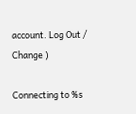account. Log Out /  Change )

Connecting to %s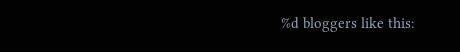%d bloggers like this: